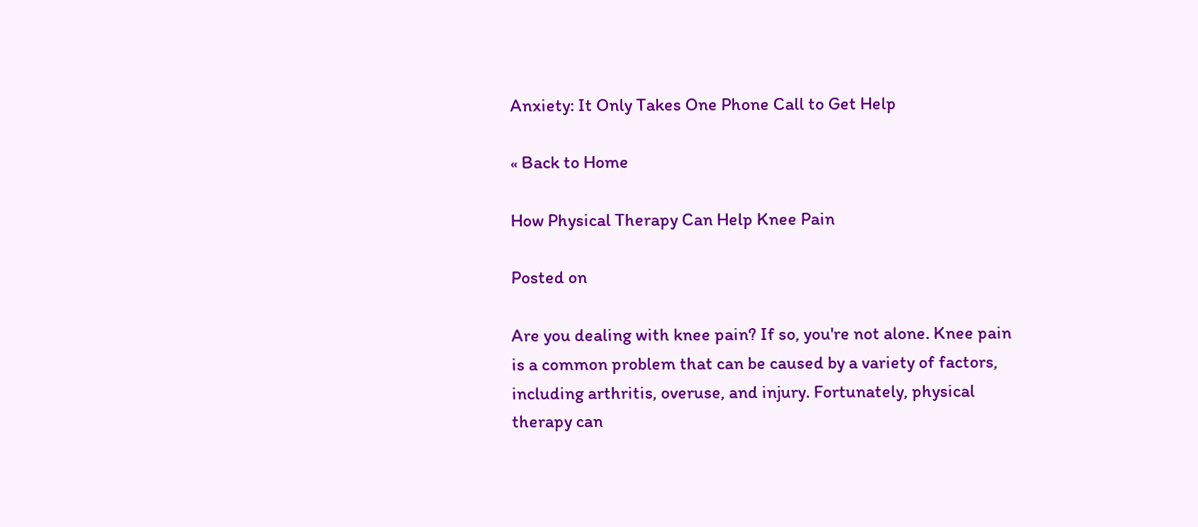Anxiety: It Only Takes One Phone Call to Get Help

« Back to Home

How Physical Therapy Can Help Knee Pain

Posted on

Are you dealing with knee pain? If so, you're not alone. Knee pain is a common problem that can be caused by a variety of factors, including arthritis, overuse, and injury. Fortunately, physical therapy can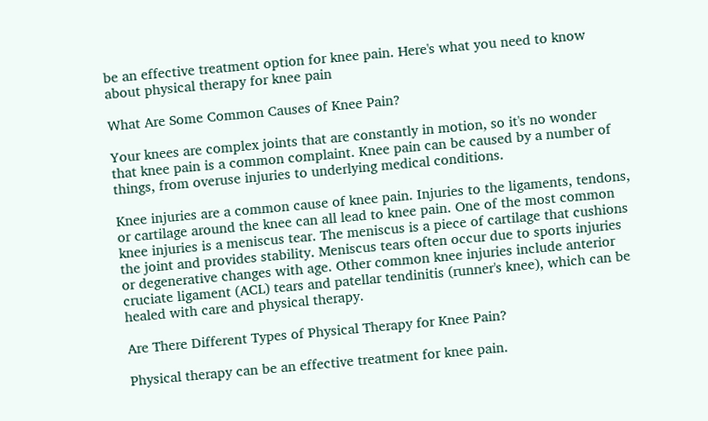be an effective treatment option for knee pain. Here's what you need to know about physical therapy for knee pain

What Are Some Common Causes of Knee Pain?

Your knees are complex joints that are constantly in motion, so it's no wonder that knee pain is a common complaint. Knee pain can be caused by a number of things, from overuse injuries to underlying medical conditions.

Knee injuries are a common cause of knee pain. Injuries to the ligaments, tendons, or cartilage around the knee can all lead to knee pain. One of the most common knee injuries is a meniscus tear. The meniscus is a piece of cartilage that cushions the joint and provides stability. Meniscus tears often occur due to sports injuries or degenerative changes with age. Other common knee injuries include anterior cruciate ligament (ACL) tears and patellar tendinitis (runner's knee), which can be healed with care and physical therapy.

Are There Different Types of Physical Therapy for Knee Pain?

Physical therapy can be an effective treatment for knee pain.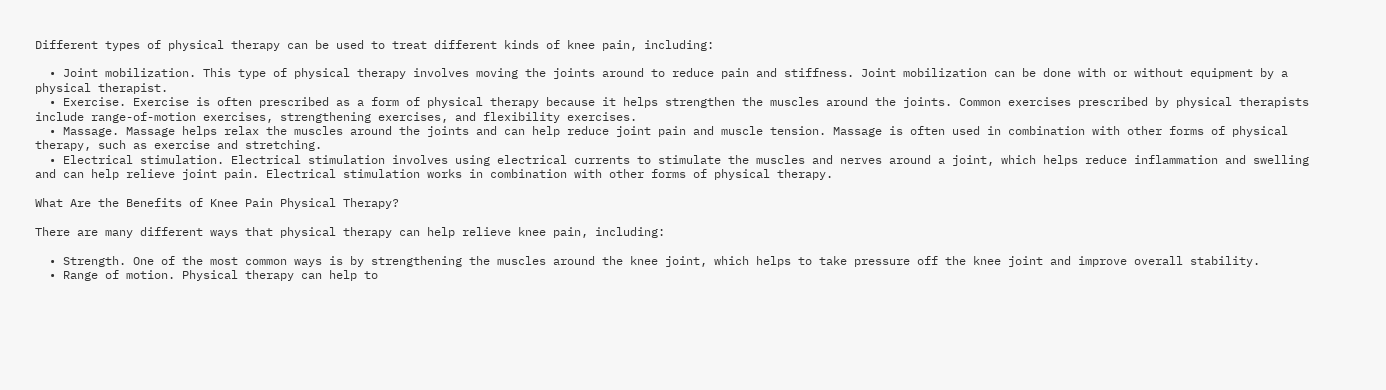Different types of physical therapy can be used to treat different kinds of knee pain, including:

  • Joint mobilization. This type of physical therapy involves moving the joints around to reduce pain and stiffness. Joint mobilization can be done with or without equipment by a physical therapist.
  • Exercise. Exercise is often prescribed as a form of physical therapy because it helps strengthen the muscles around the joints. Common exercises prescribed by physical therapists include range-of-motion exercises, strengthening exercises, and flexibility exercises.
  • Massage. Massage helps relax the muscles around the joints and can help reduce joint pain and muscle tension. Massage is often used in combination with other forms of physical therapy, such as exercise and stretching.
  • Electrical stimulation. Electrical stimulation involves using electrical currents to stimulate the muscles and nerves around a joint, which helps reduce inflammation and swelling and can help relieve joint pain. Electrical stimulation works in combination with other forms of physical therapy.

What Are the Benefits of Knee Pain Physical Therapy?

There are many different ways that physical therapy can help relieve knee pain, including:

  • Strength. One of the most common ways is by strengthening the muscles around the knee joint, which helps to take pressure off the knee joint and improve overall stability.
  • Range of motion. Physical therapy can help to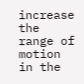increase the range of motion in the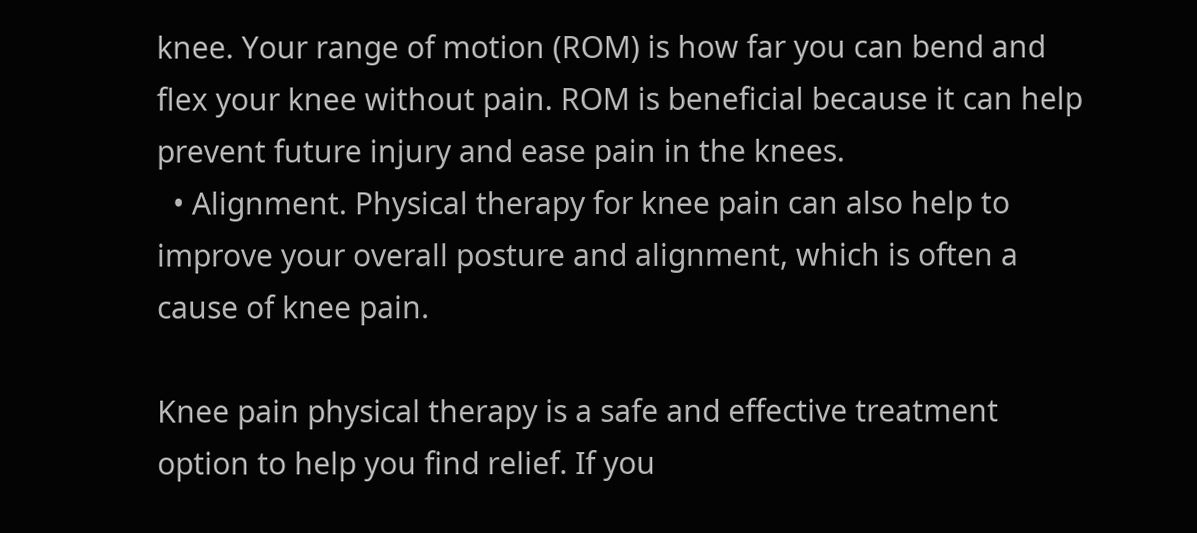knee. Your range of motion (ROM) is how far you can bend and flex your knee without pain. ROM is beneficial because it can help prevent future injury and ease pain in the knees.
  • Alignment. Physical therapy for knee pain can also help to improve your overall posture and alignment, which is often a cause of knee pain.

Knee pain physical therapy is a safe and effective treatment option to help you find relief. If you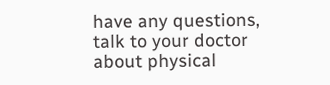have any questions, talk to your doctor about physical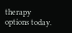therapy options today.